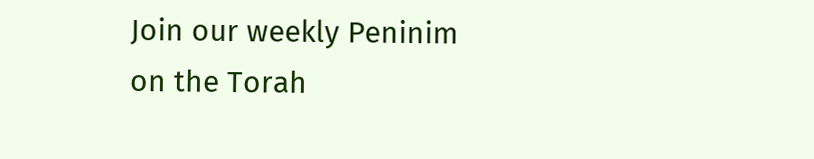Join our weekly Peninim on the Torah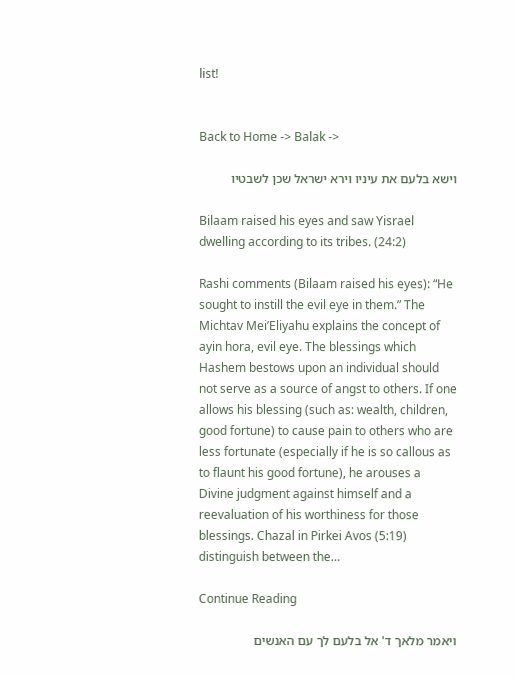list!


Back to Home -> Balak ->

וישא בלעם את עיניו וירא ישראל שכן לשבטיו

Bilaam raised his eyes and saw Yisrael dwelling according to its tribes. (24:2)

Rashi comments (Bilaam raised his eyes): “He sought to instill the evil eye in them.” The Michtav Mei’Eliyahu explains the concept of ayin hora, evil eye. The blessings which Hashem bestows upon an individual should not serve as a source of angst to others. If one allows his blessing (such as: wealth, children, good fortune) to cause pain to others who are less fortunate (especially if he is so callous as to flaunt his good fortune), he arouses a Divine judgment against himself and a reevaluation of his worthiness for those blessings. Chazal in Pirkei Avos (5:19) distinguish between the…

Continue Reading

ויאמר מלאך ד' אל בלעם לך עם האנשים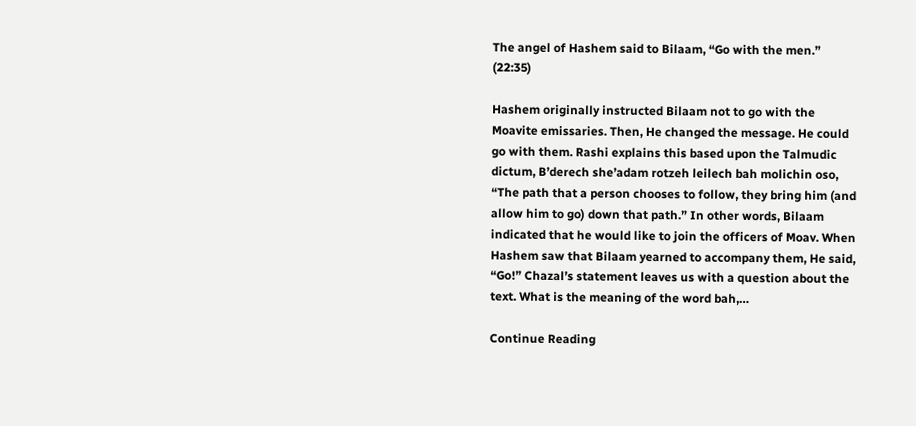The angel of Hashem said to Bilaam, “Go with the men.” (22:35)

Hashem originally instructed Bilaam not to go with the Moavite emissaries. Then, He changed the message. He could go with them. Rashi explains this based upon the Talmudic dictum, B’derech she’adam rotzeh leilech bah molichin oso, “The path that a person chooses to follow, they bring him (and allow him to go) down that path.” In other words, Bilaam indicated that he would like to join the officers of Moav. When Hashem saw that Bilaam yearned to accompany them, He said, “Go!” Chazal’s statement leaves us with a question about the text. What is the meaning of the word bah,…

Continue Reading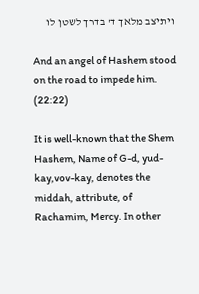ויתיצב מלאך ד' בדרך לשטן לו

And an angel of Hashem stood on the road to impede him. (22:22)

It is well-known that the Shem Hashem, Name of G-d, yud-kay,vov-kay, denotes the middah, attribute, of Rachamim, Mercy. In other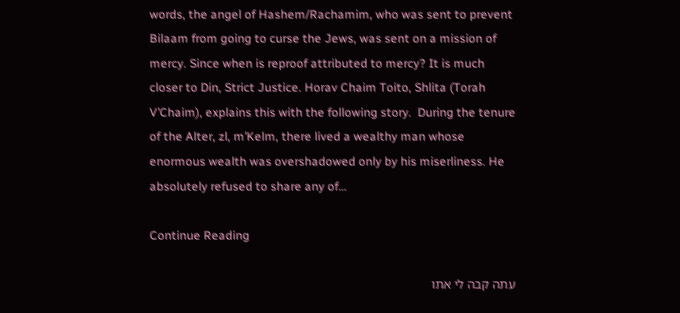words, the angel of Hashem/Rachamim, who was sent to prevent Bilaam from going to curse the Jews, was sent on a mission of mercy. Since when is reproof attributed to mercy? It is much closer to Din, Strict Justice. Horav Chaim Toito, Shlita (Torah V’Chaim), explains this with the following story.  During the tenure of the Alter, zl, m’Kelm, there lived a wealthy man whose enormous wealth was overshadowed only by his miserliness. He absolutely refused to share any of…

Continue Reading

עתה קבה לי אתו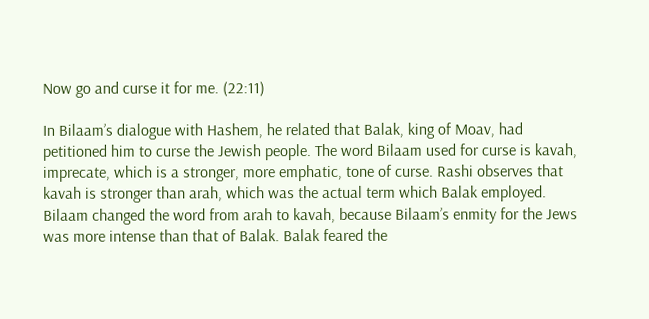Now go and curse it for me. (22:11)

In Bilaam’s dialogue with Hashem, he related that Balak, king of Moav, had petitioned him to curse the Jewish people. The word Bilaam used for curse is kavah, imprecate, which is a stronger, more emphatic, tone of curse. Rashi observes that kavah is stronger than arah, which was the actual term which Balak employed. Bilaam changed the word from arah to kavah, because Bilaam’s enmity for the Jews was more intense than that of Balak. Balak feared the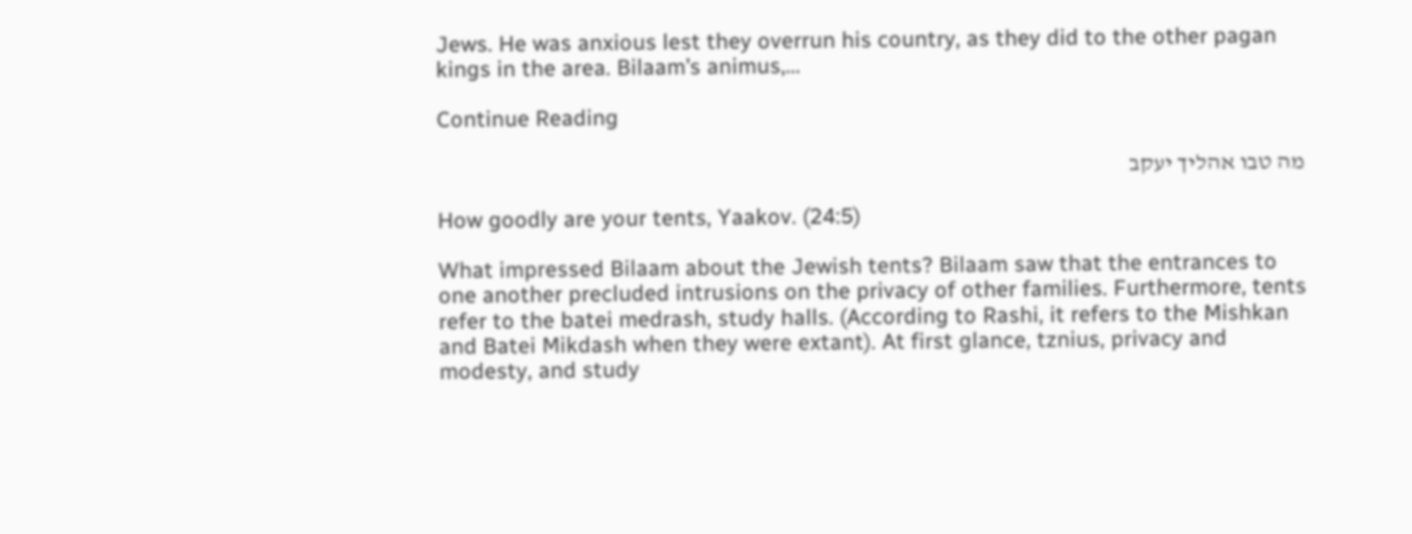Jews. He was anxious lest they overrun his country, as they did to the other pagan kings in the area. Bilaam’s animus,…

Continue Reading

מה טבו אהליך יעקב

How goodly are your tents, Yaakov. (24:5)

What impressed Bilaam about the Jewish tents? Bilaam saw that the entrances to one another precluded intrusions on the privacy of other families. Furthermore, tents refer to the batei medrash, study halls. (According to Rashi, it refers to the Mishkan and Batei Mikdash when they were extant). At first glance, tznius, privacy and modesty, and study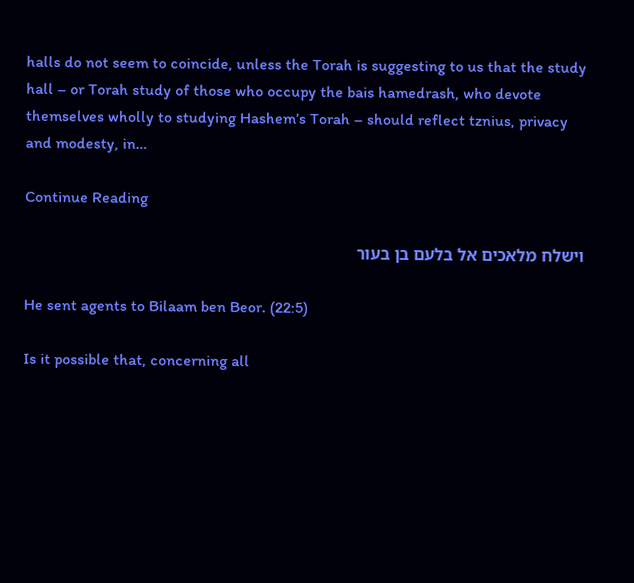halls do not seem to coincide, unless the Torah is suggesting to us that the study hall – or Torah study of those who occupy the bais hamedrash, who devote themselves wholly to studying Hashem’s Torah – should reflect tznius, privacy and modesty, in…

Continue Reading

וישלח מלאכים אל בלעם בן בעור

He sent agents to Bilaam ben Beor. (22:5)

Is it possible that, concerning all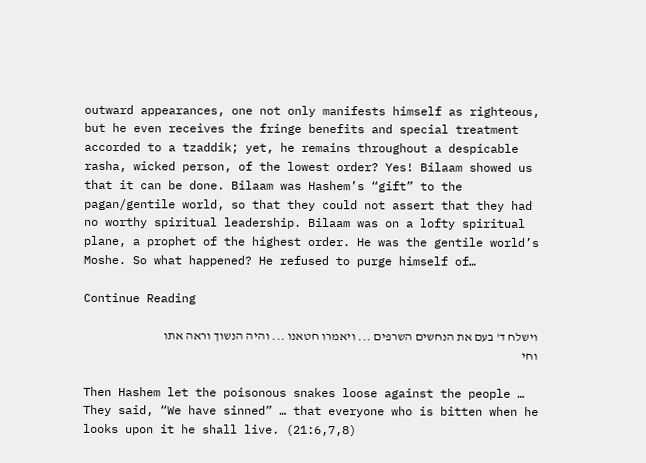outward appearances, one not only manifests himself as righteous, but he even receives the fringe benefits and special treatment accorded to a tzaddik; yet, he remains throughout a despicable rasha, wicked person, of the lowest order? Yes! Bilaam showed us that it can be done. Bilaam was Hashem’s “gift” to the pagan/gentile world, so that they could not assert that they had no worthy spiritual leadership. Bilaam was on a lofty spiritual plane, a prophet of the highest order. He was the gentile world’s Moshe. So what happened? He refused to purge himself of…

Continue Reading

וישלח ד' בעם את הנחשים השרפים ... ויאמרו חטאנו ... והיה הנשוך וראה אתו וחי

Then Hashem let the poisonous snakes loose against the people … They said, “We have sinned” … that everyone who is bitten when he looks upon it he shall live. (21:6,7,8)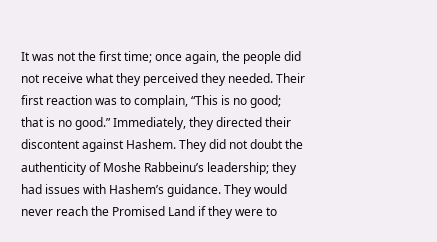It was not the first time; once again, the people did not receive what they perceived they needed. Their first reaction was to complain, “This is no good; that is no good.” Immediately, they directed their discontent against Hashem. They did not doubt the authenticity of Moshe Rabbeinu’s leadership; they had issues with Hashem’s guidance. They would never reach the Promised Land if they were to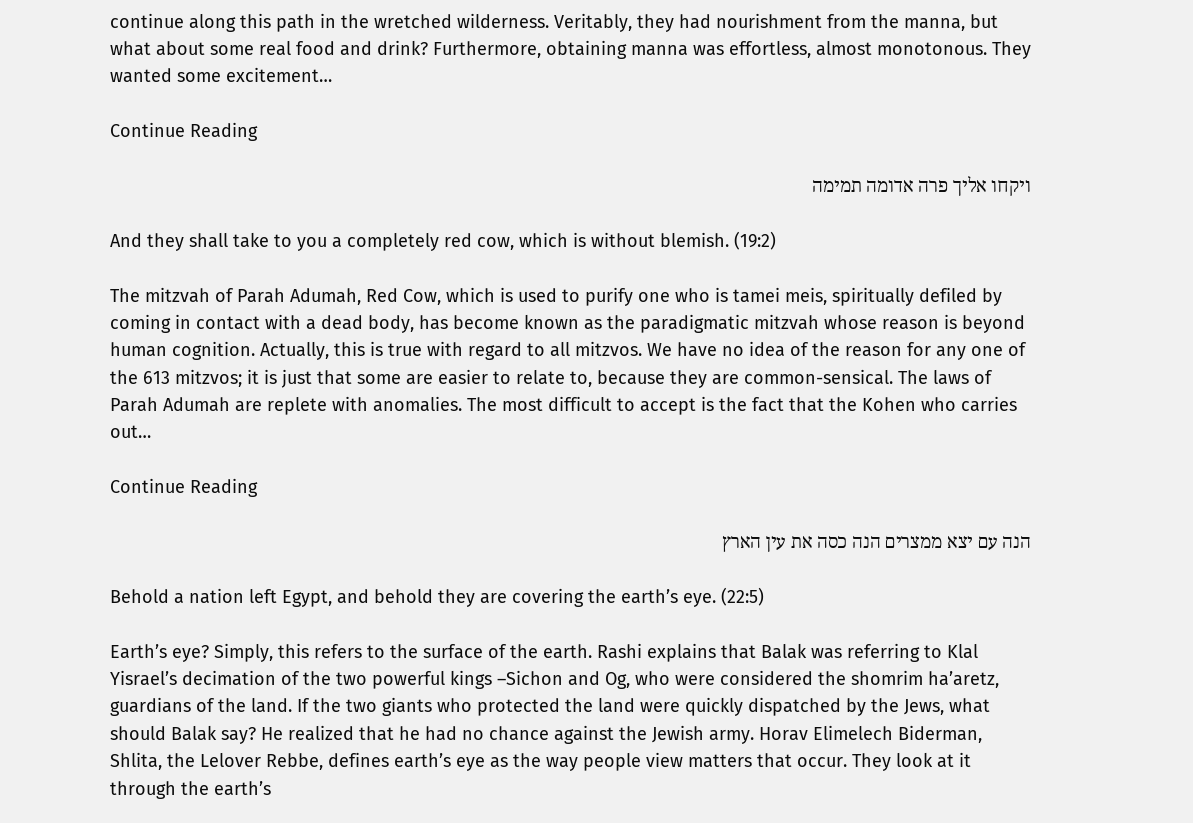continue along this path in the wretched wilderness. Veritably, they had nourishment from the manna, but what about some real food and drink? Furthermore, obtaining manna was effortless, almost monotonous. They wanted some excitement…

Continue Reading

ויקחו אליך פרה אדומה תמימה

And they shall take to you a completely red cow, which is without blemish. (19:2)

The mitzvah of Parah Adumah, Red Cow, which is used to purify one who is tamei meis, spiritually defiled by coming in contact with a dead body, has become known as the paradigmatic mitzvah whose reason is beyond human cognition. Actually, this is true with regard to all mitzvos. We have no idea of the reason for any one of the 613 mitzvos; it is just that some are easier to relate to, because they are common-sensical. The laws of Parah Adumah are replete with anomalies. The most difficult to accept is the fact that the Kohen who carries out…

Continue Reading

הנה עם יצא ממצרים הנה כסה את עין הארץ

Behold a nation left Egypt, and behold they are covering the earth’s eye. (22:5)

Earth’s eye? Simply, this refers to the surface of the earth. Rashi explains that Balak was referring to Klal Yisrael’s decimation of the two powerful kings –Sichon and Og, who were considered the shomrim ha’aretz, guardians of the land. If the two giants who protected the land were quickly dispatched by the Jews, what should Balak say? He realized that he had no chance against the Jewish army. Horav Elimelech Biderman, Shlita, the Lelover Rebbe, defines earth’s eye as the way people view matters that occur. They look at it through the earth’s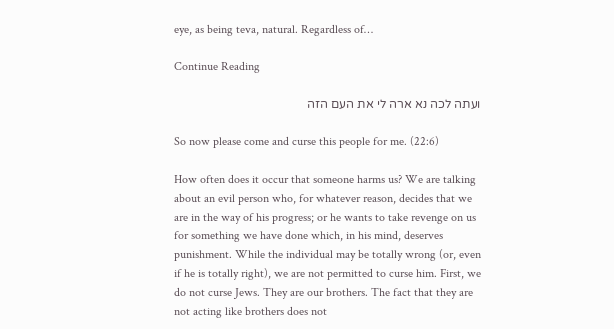eye, as being teva, natural. Regardless of…

Continue Reading

ועתה לכה נא ארה לי את העם הזה

So now please come and curse this people for me. (22:6)

How often does it occur that someone harms us? We are talking about an evil person who, for whatever reason, decides that we are in the way of his progress; or he wants to take revenge on us for something we have done which, in his mind, deserves punishment. While the individual may be totally wrong (or, even if he is totally right), we are not permitted to curse him. First, we do not curse Jews. They are our brothers. The fact that they are not acting like brothers does not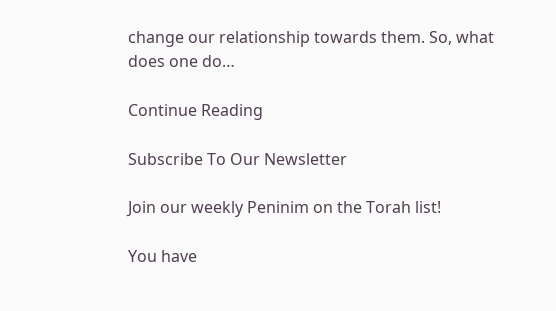change our relationship towards them. So, what does one do…

Continue Reading

Subscribe To Our Newsletter

Join our weekly Peninim on the Torah list!

You have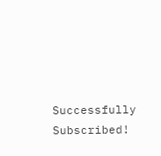Successfully Subscribed!